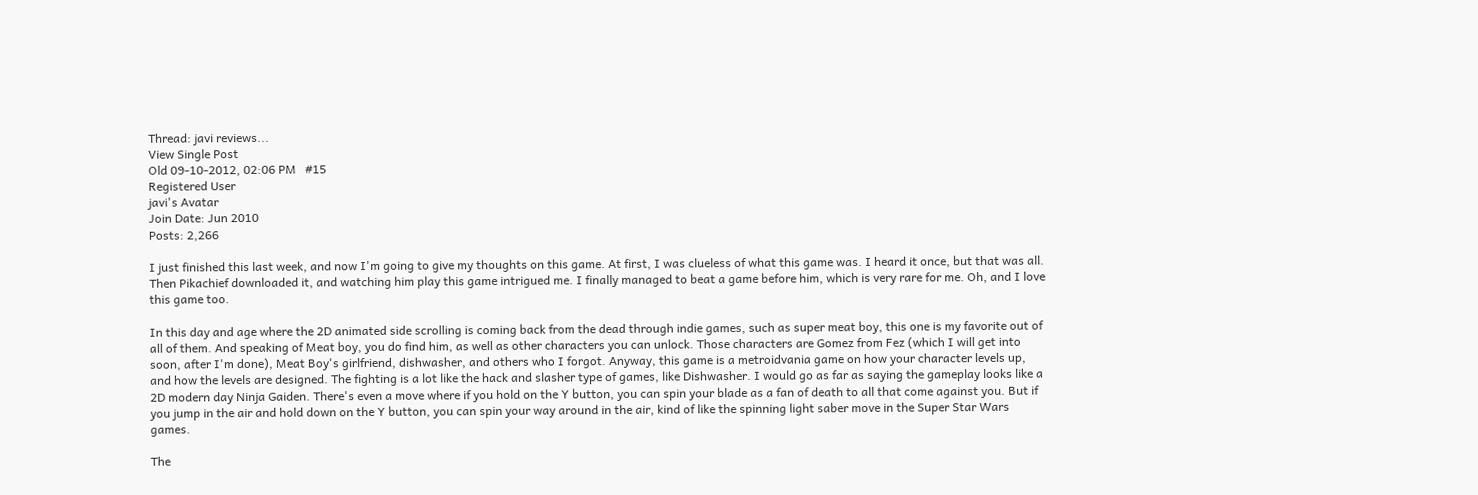Thread: javi reviews...
View Single Post
Old 09-10-2012, 02:06 PM   #15
Registered User
javi's Avatar
Join Date: Jun 2010
Posts: 2,266

I just finished this last week, and now I'm going to give my thoughts on this game. At first, I was clueless of what this game was. I heard it once, but that was all. Then Pikachief downloaded it, and watching him play this game intrigued me. I finally managed to beat a game before him, which is very rare for me. Oh, and I love this game too.

In this day and age where the 2D animated side scrolling is coming back from the dead through indie games, such as super meat boy, this one is my favorite out of all of them. And speaking of Meat boy, you do find him, as well as other characters you can unlock. Those characters are Gomez from Fez (which I will get into soon, after I'm done), Meat Boy's girlfriend, dishwasher, and others who I forgot. Anyway, this game is a metroidvania game on how your character levels up, and how the levels are designed. The fighting is a lot like the hack and slasher type of games, like Dishwasher. I would go as far as saying the gameplay looks like a 2D modern day Ninja Gaiden. There's even a move where if you hold on the Y button, you can spin your blade as a fan of death to all that come against you. But if you jump in the air and hold down on the Y button, you can spin your way around in the air, kind of like the spinning light saber move in the Super Star Wars games.

The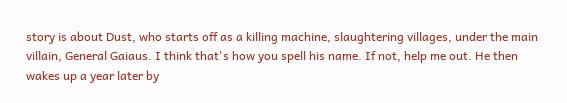story is about Dust, who starts off as a killing machine, slaughtering villages, under the main villain, General Gaiaus. I think that's how you spell his name. If not, help me out. He then wakes up a year later by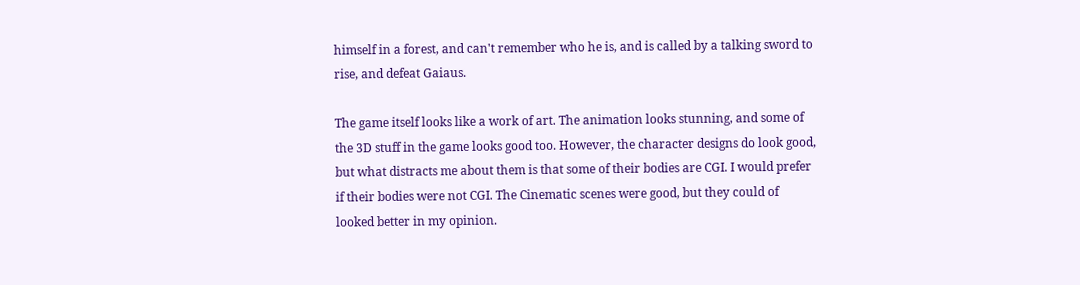himself in a forest, and can't remember who he is, and is called by a talking sword to rise, and defeat Gaiaus.

The game itself looks like a work of art. The animation looks stunning, and some of the 3D stuff in the game looks good too. However, the character designs do look good, but what distracts me about them is that some of their bodies are CGI. I would prefer if their bodies were not CGI. The Cinematic scenes were good, but they could of looked better in my opinion.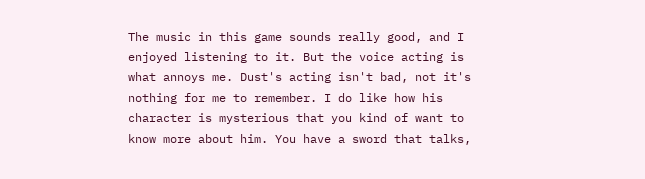The music in this game sounds really good, and I enjoyed listening to it. But the voice acting is what annoys me. Dust's acting isn't bad, not it's nothing for me to remember. I do like how his character is mysterious that you kind of want to know more about him. You have a sword that talks,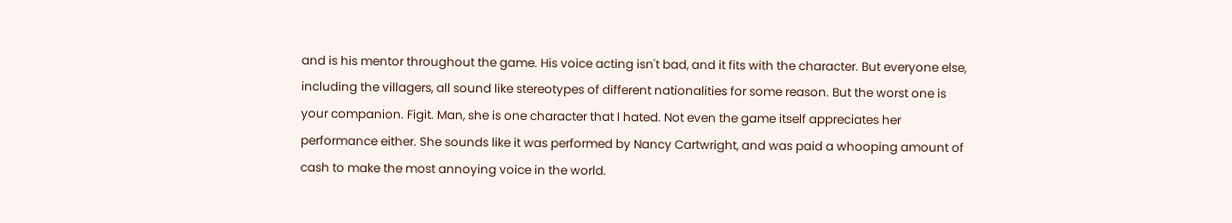and is his mentor throughout the game. His voice acting isn't bad, and it fits with the character. But everyone else, including the villagers, all sound like stereotypes of different nationalities for some reason. But the worst one is your companion. Figit. Man, she is one character that I hated. Not even the game itself appreciates her performance either. She sounds like it was performed by Nancy Cartwright, and was paid a whooping amount of cash to make the most annoying voice in the world.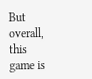But overall, this game is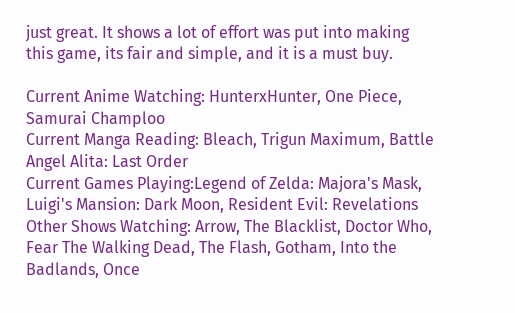just great. It shows a lot of effort was put into making this game, its fair and simple, and it is a must buy.

Current Anime Watching: HunterxHunter, One Piece, Samurai Champloo
Current Manga Reading: Bleach, Trigun Maximum, Battle Angel Alita: Last Order
Current Games Playing:Legend of Zelda: Majora's Mask, Luigi's Mansion: Dark Moon, Resident Evil: Revelations
Other Shows Watching: Arrow, The Blacklist, Doctor Who, Fear The Walking Dead, The Flash, Gotham, Into the Badlands, Once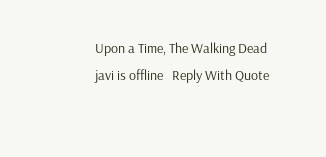Upon a Time, The Walking Dead
javi is offline   Reply With Quote